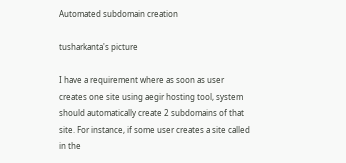Automated subdomain creation

tusharkanta's picture

I have a requirement where as soon as user creates one site using aegir hosting tool, system should automatically create 2 subdomains of that site. For instance, if some user creates a site called in the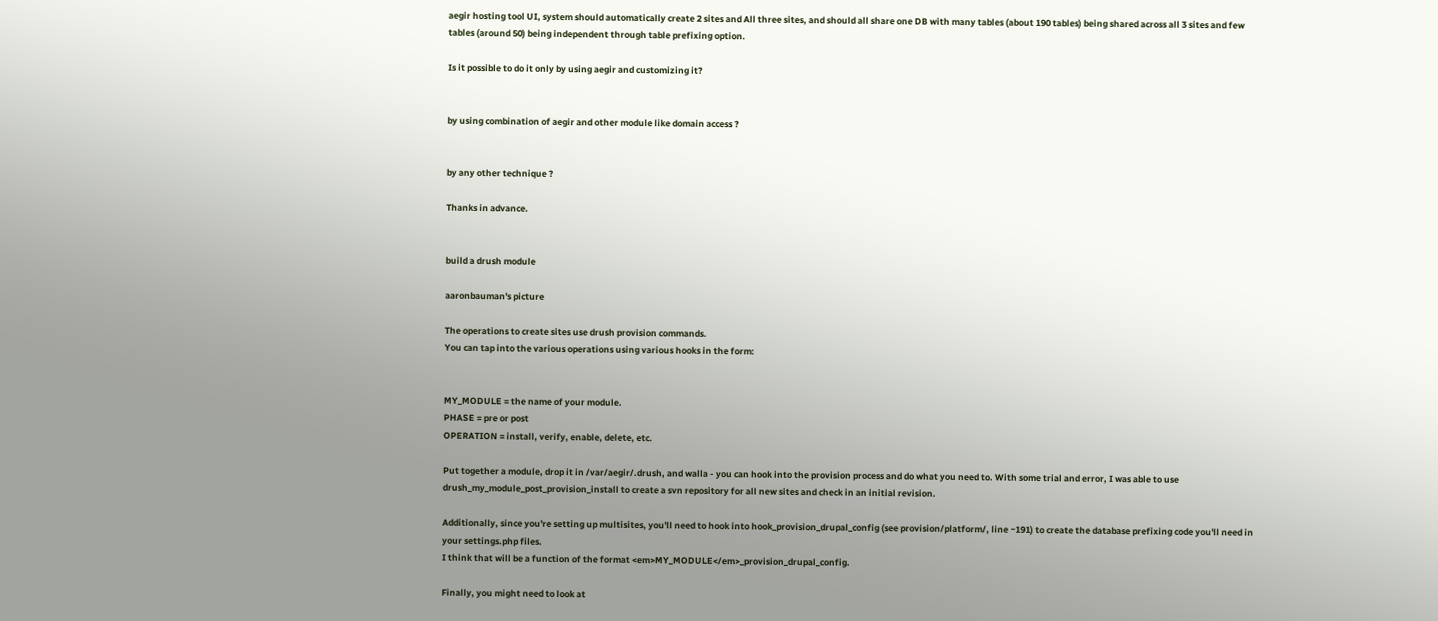aegir hosting tool UI, system should automatically create 2 sites and All three sites, and should all share one DB with many tables (about 190 tables) being shared across all 3 sites and few tables (around 50) being independent through table prefixing option.

Is it possible to do it only by using aegir and customizing it?


by using combination of aegir and other module like domain access ?


by any other technique ?

Thanks in advance.


build a drush module

aaronbauman's picture

The operations to create sites use drush provision commands.
You can tap into the various operations using various hooks in the form:


MY_MODULE = the name of your module.
PHASE = pre or post
OPERATION = install, verify, enable, delete, etc.

Put together a module, drop it in /var/aegir/.drush, and walla - you can hook into the provision process and do what you need to. With some trial and error, I was able to use drush_my_module_post_provision_install to create a svn repository for all new sites and check in an initial revision.

Additionally, since you're setting up multisites, you'll need to hook into hook_provision_drupal_config (see provision/platform/, line ~191) to create the database prefixing code you'll need in your settings.php files.
I think that will be a function of the format <em>MY_MODULE</em>_provision_drupal_config.

Finally, you might need to look at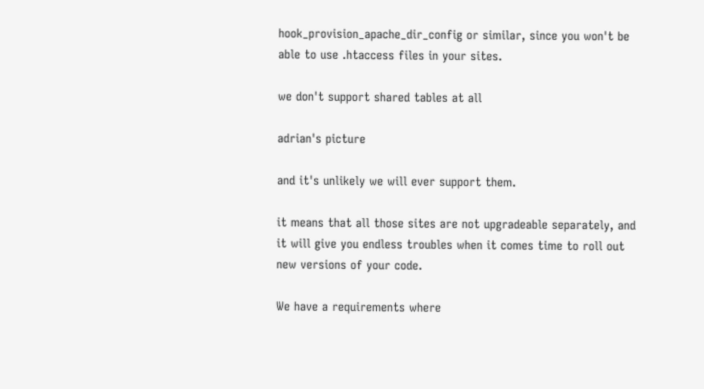hook_provision_apache_dir_config or similar, since you won't be able to use .htaccess files in your sites.

we don't support shared tables at all

adrian's picture

and it's unlikely we will ever support them.

it means that all those sites are not upgradeable separately, and it will give you endless troubles when it comes time to roll out new versions of your code.

We have a requirements where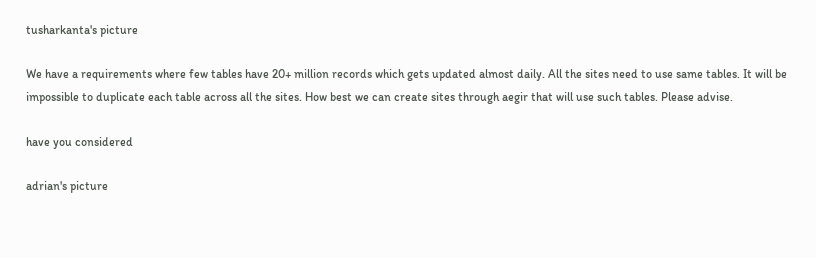tusharkanta's picture

We have a requirements where few tables have 20+ million records which gets updated almost daily. All the sites need to use same tables. It will be impossible to duplicate each table across all the sites. How best we can create sites through aegir that will use such tables. Please advise.

have you considered

adrian's picture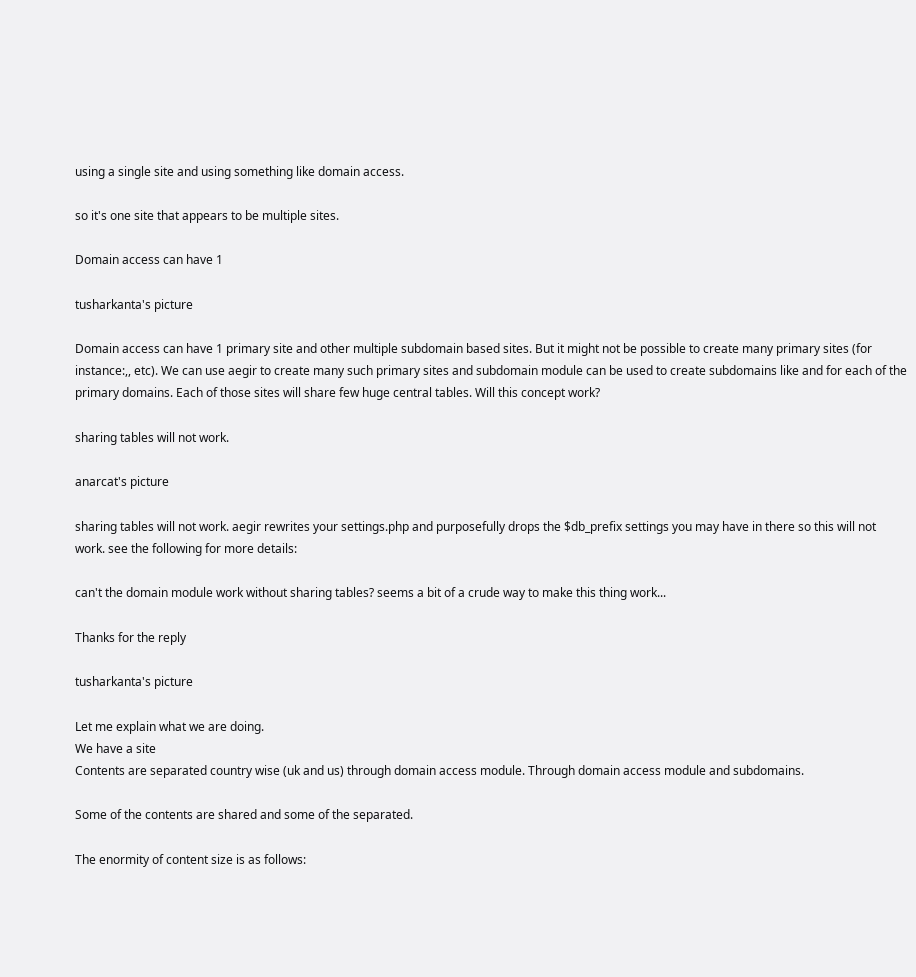using a single site and using something like domain access.

so it's one site that appears to be multiple sites.

Domain access can have 1

tusharkanta's picture

Domain access can have 1 primary site and other multiple subdomain based sites. But it might not be possible to create many primary sites (for instance:,, etc). We can use aegir to create many such primary sites and subdomain module can be used to create subdomains like and for each of the primary domains. Each of those sites will share few huge central tables. Will this concept work?

sharing tables will not work.

anarcat's picture

sharing tables will not work. aegir rewrites your settings.php and purposefully drops the $db_prefix settings you may have in there so this will not work. see the following for more details:

can't the domain module work without sharing tables? seems a bit of a crude way to make this thing work...

Thanks for the reply

tusharkanta's picture

Let me explain what we are doing.
We have a site
Contents are separated country wise (uk and us) through domain access module. Through domain access module and subdomains.

Some of the contents are shared and some of the separated.

The enormity of content size is as follows: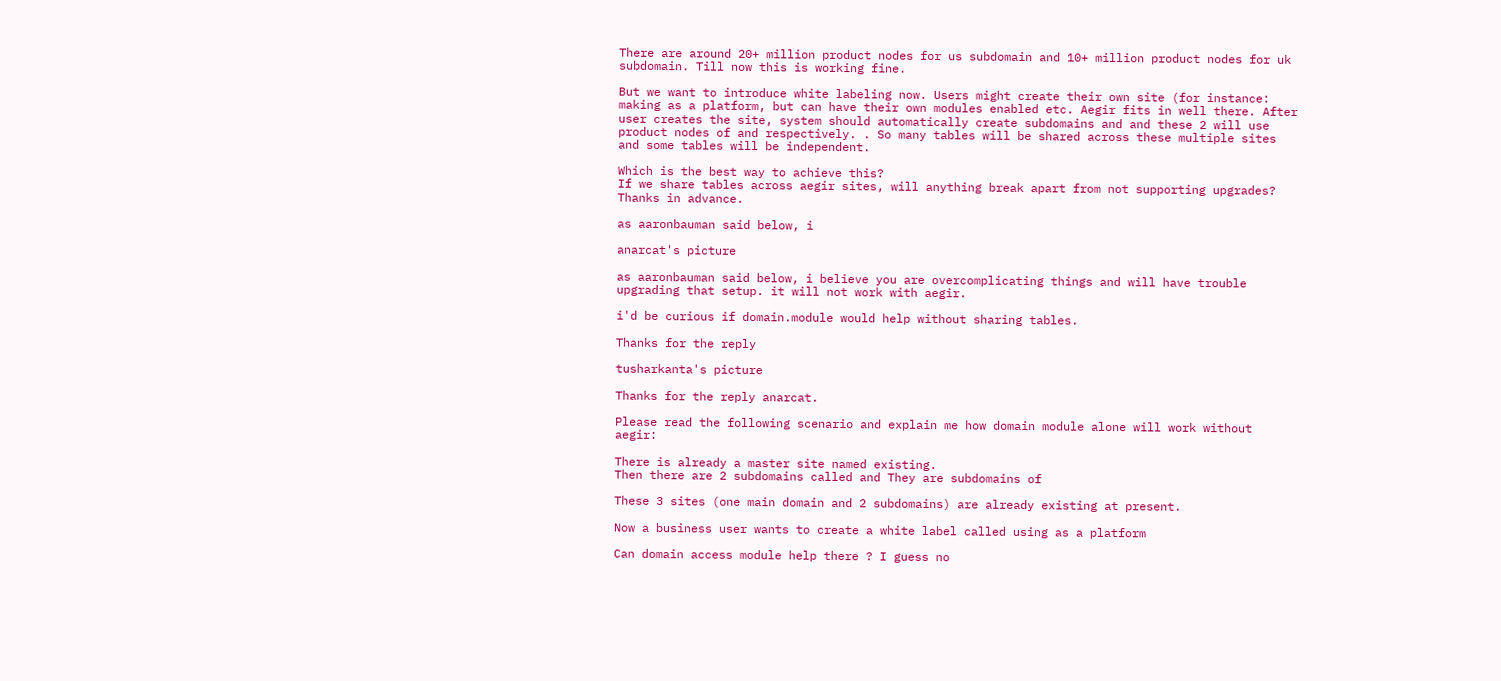There are around 20+ million product nodes for us subdomain and 10+ million product nodes for uk subdomain. Till now this is working fine.

But we want to introduce white labeling now. Users might create their own site (for instance: making as a platform, but can have their own modules enabled etc. Aegir fits in well there. After user creates the site, system should automatically create subdomains and and these 2 will use product nodes of and respectively. . So many tables will be shared across these multiple sites and some tables will be independent.

Which is the best way to achieve this?
If we share tables across aegir sites, will anything break apart from not supporting upgrades? Thanks in advance.

as aaronbauman said below, i

anarcat's picture

as aaronbauman said below, i believe you are overcomplicating things and will have trouble upgrading that setup. it will not work with aegir.

i'd be curious if domain.module would help without sharing tables.

Thanks for the reply

tusharkanta's picture

Thanks for the reply anarcat.

Please read the following scenario and explain me how domain module alone will work without aegir:

There is already a master site named existing.
Then there are 2 subdomains called and They are subdomains of

These 3 sites (one main domain and 2 subdomains) are already existing at present.

Now a business user wants to create a white label called using as a platform

Can domain access module help there ? I guess no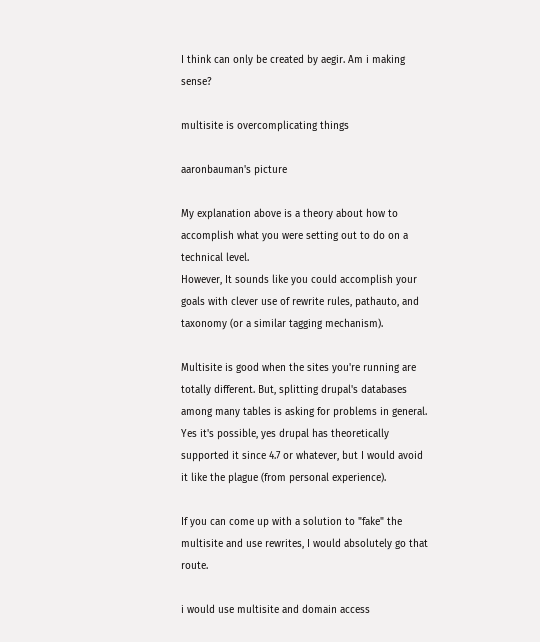I think can only be created by aegir. Am i making sense?

multisite is overcomplicating things

aaronbauman's picture

My explanation above is a theory about how to accomplish what you were setting out to do on a technical level.
However, It sounds like you could accomplish your goals with clever use of rewrite rules, pathauto, and taxonomy (or a similar tagging mechanism).

Multisite is good when the sites you're running are totally different. But, splitting drupal's databases among many tables is asking for problems in general. Yes it's possible, yes drupal has theoretically supported it since 4.7 or whatever, but I would avoid it like the plague (from personal experience).

If you can come up with a solution to "fake" the multisite and use rewrites, I would absolutely go that route.

i would use multisite and domain access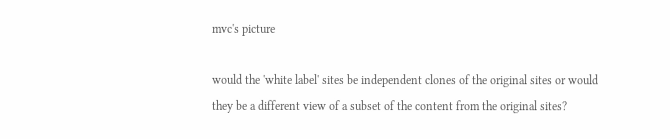mvc's picture

would the 'white label' sites be independent clones of the original sites or would they be a different view of a subset of the content from the original sites?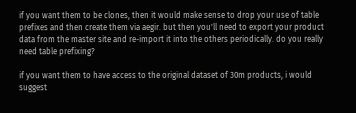if you want them to be clones, then it would make sense to drop your use of table prefixes and then create them via aegir. but then you'll need to export your product data from the master site and re-import it into the others periodically. do you really need table prefixing?

if you want them to have access to the original dataset of 30m products, i would suggest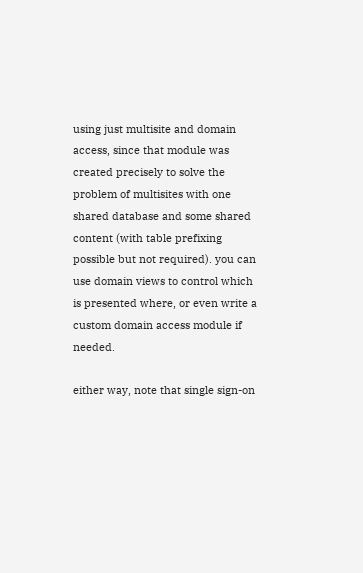using just multisite and domain access, since that module was created precisely to solve the problem of multisites with one shared database and some shared content (with table prefixing possible but not required). you can use domain views to control which is presented where, or even write a custom domain access module if needed.

either way, note that single sign-on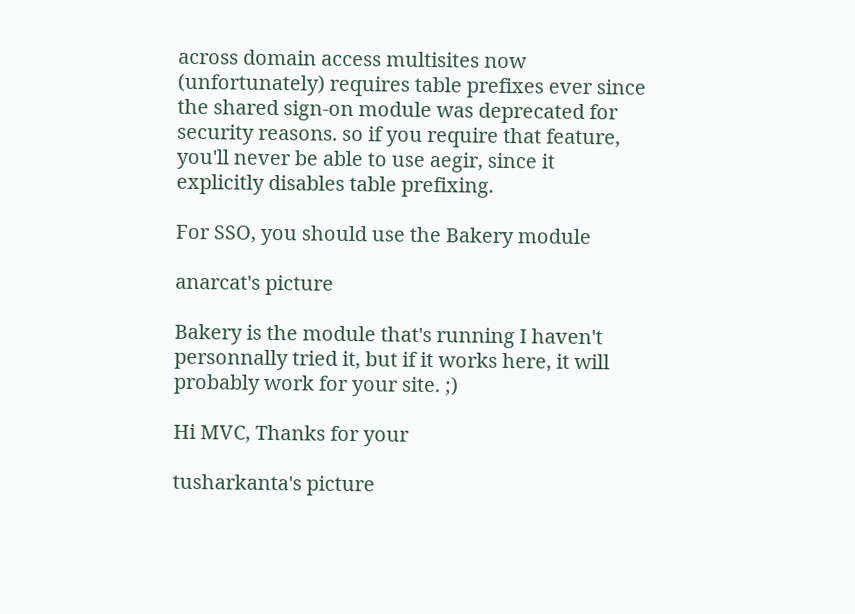across domain access multisites now (unfortunately) requires table prefixes ever since the shared sign-on module was deprecated for security reasons. so if you require that feature, you'll never be able to use aegir, since it explicitly disables table prefixing.

For SSO, you should use the Bakery module

anarcat's picture

Bakery is the module that's running I haven't personnally tried it, but if it works here, it will probably work for your site. ;)

Hi MVC, Thanks for your

tusharkanta's picture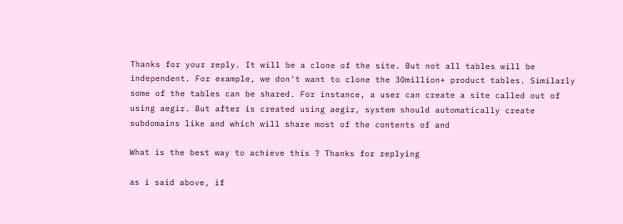Thanks for your reply. It will be a clone of the site. But not all tables will be independent. For example, we don't want to clone the 30million+ product tables. Similarly some of the tables can be shared. For instance, a user can create a site called out of using aegir. But after is created using aegir, system should automatically create subdomains like and which will share most of the contents of and

What is the best way to achieve this ? Thanks for replying

as i said above, if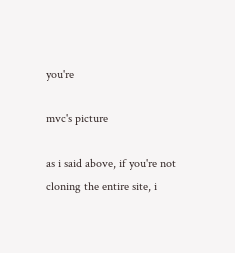you're

mvc's picture

as i said above, if you're not cloning the entire site, i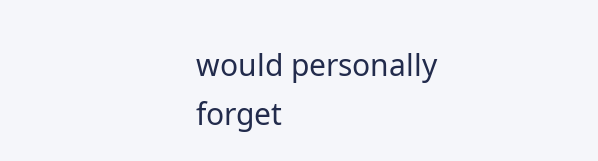would personally forget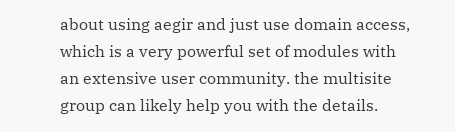about using aegir and just use domain access, which is a very powerful set of modules with an extensive user community. the multisite group can likely help you with the details.